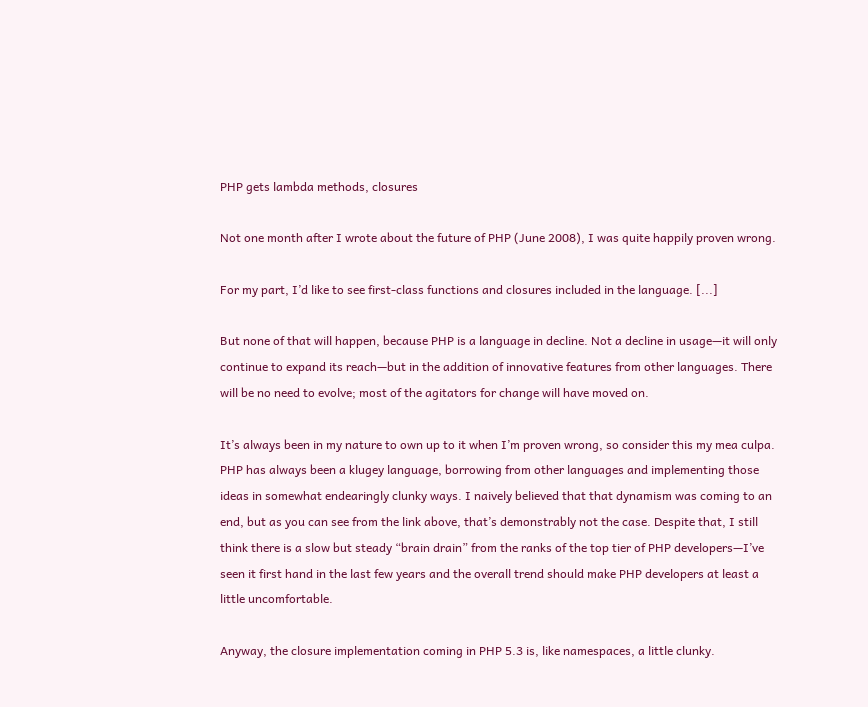PHP gets lambda methods, closures

Not one month after I wrote about the future of PHP (June 2008), I was quite happily proven wrong.

For my part, I’d like to see first-class functions and closures included in the language. [...]

But none of that will happen, because PHP is a language in decline. Not a decline in usage—it will only continue to expand its reach—but in the addition of innovative features from other languages. There will be no need to evolve; most of the agitators for change will have moved on.

It’s always been in my nature to own up to it when I’m proven wrong, so consider this my mea culpa. PHP has always been a klugey language, borrowing from other languages and implementing those ideas in somewhat endearingly clunky ways. I naively believed that that dynamism was coming to an end, but as you can see from the link above, that’s demonstrably not the case. Despite that, I still think there is a slow but steady “brain drain” from the ranks of the top tier of PHP developers—I’ve seen it first hand in the last few years and the overall trend should make PHP developers at least a little uncomfortable.

Anyway, the closure implementation coming in PHP 5.3 is, like namespaces, a little clunky.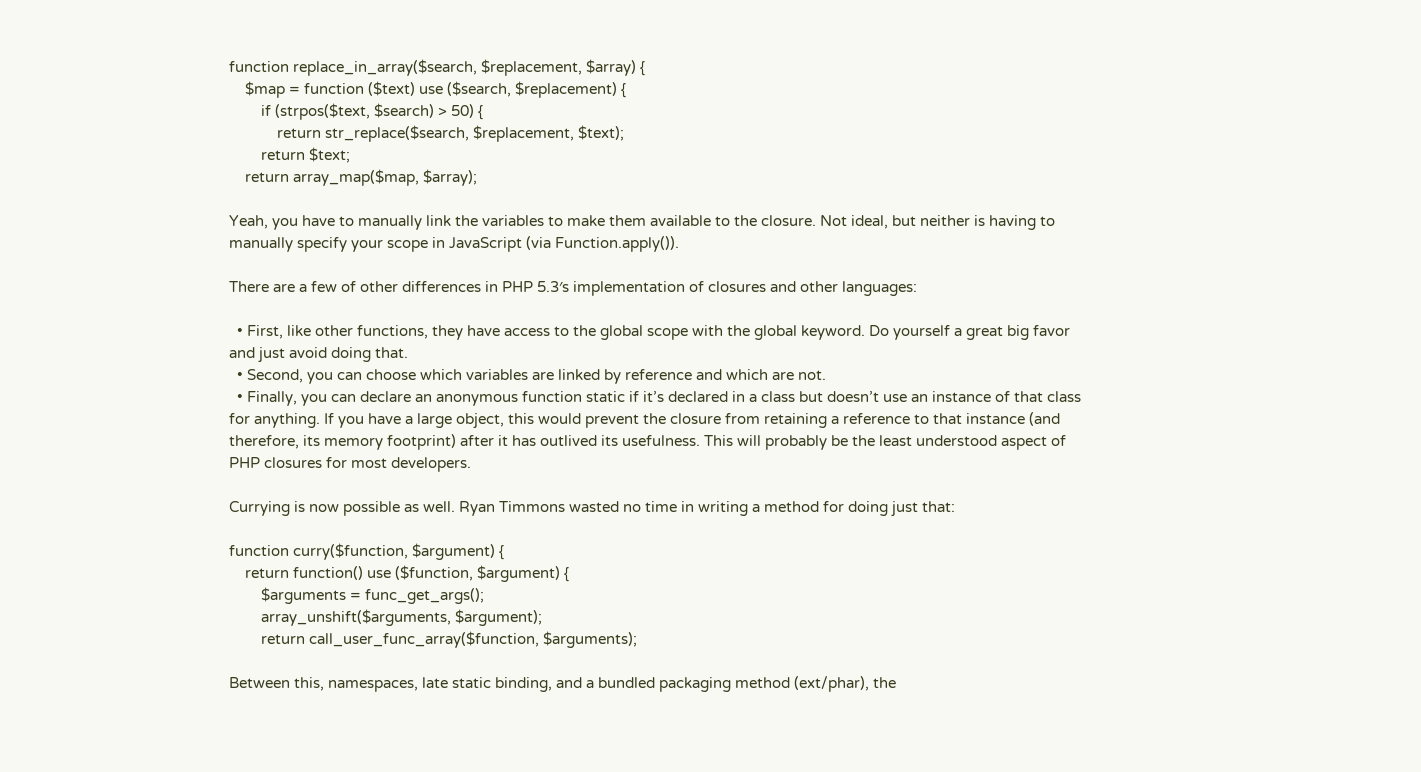function replace_in_array($search, $replacement, $array) {
    $map = function ($text) use ($search, $replacement) {
        if (strpos($text, $search) > 50) {
            return str_replace($search, $replacement, $text);
        return $text;
    return array_map($map, $array);

Yeah, you have to manually link the variables to make them available to the closure. Not ideal, but neither is having to manually specify your scope in JavaScript (via Function.apply()).

There are a few of other differences in PHP 5.3′s implementation of closures and other languages:

  • First, like other functions, they have access to the global scope with the global keyword. Do yourself a great big favor and just avoid doing that.
  • Second, you can choose which variables are linked by reference and which are not.
  • Finally, you can declare an anonymous function static if it’s declared in a class but doesn’t use an instance of that class for anything. If you have a large object, this would prevent the closure from retaining a reference to that instance (and therefore, its memory footprint) after it has outlived its usefulness. This will probably be the least understood aspect of PHP closures for most developers.

Currying is now possible as well. Ryan Timmons wasted no time in writing a method for doing just that:

function curry($function, $argument) {
    return function() use ($function, $argument) {
        $arguments = func_get_args();
        array_unshift($arguments, $argument);
        return call_user_func_array($function, $arguments);

Between this, namespaces, late static binding, and a bundled packaging method (ext/phar), the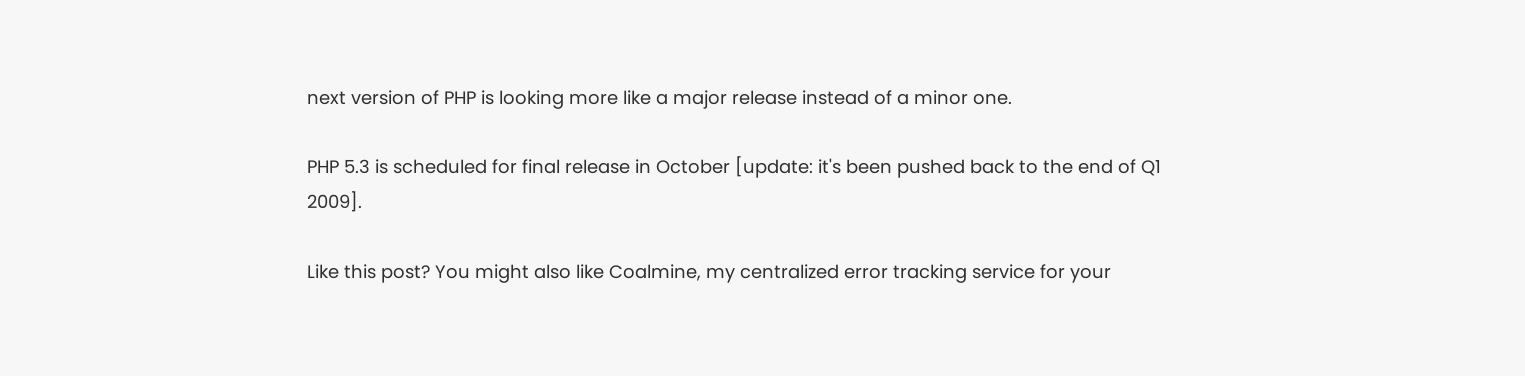next version of PHP is looking more like a major release instead of a minor one.

PHP 5.3 is scheduled for final release in October [update: it's been pushed back to the end of Q1 2009].

Like this post? You might also like Coalmine, my centralized error tracking service for your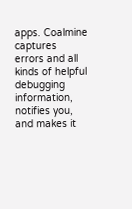apps. Coalmine captures errors and all kinds of helpful debugging information, notifies you, and makes it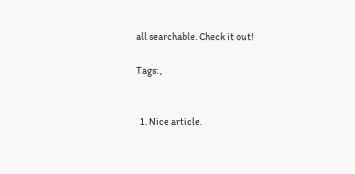all searchable. Check it out!

Tags: ,


  1. Nice article.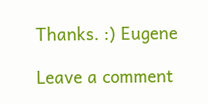Thanks. :) Eugene

Leave a comment